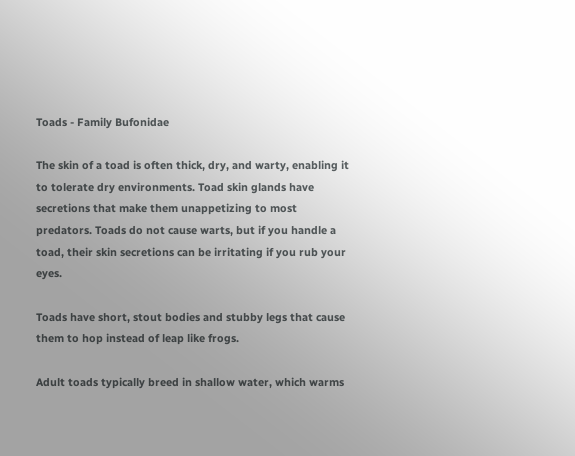Toads - Family Bufonidae

The skin of a toad is often thick, dry, and warty, enabling it to tolerate dry environments. Toad skin glands have secretions that make them unappetizing to most predators. Toads do not cause warts, but if you handle a toad, their skin secretions can be irritating if you rub your eyes.

Toads have short, stout bodies and stubby legs that cause them to hop instead of leap like frogs.

Adult toads typically breed in shallow water, which warms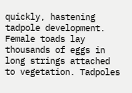quickly, hastening tadpole development. Female toads lay thousands of eggs in long strings attached to vegetation. Tadpoles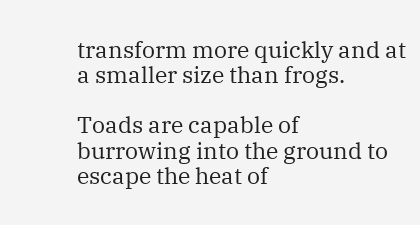transform more quickly and at a smaller size than frogs.

Toads are capable of burrowing into the ground to escape the heat of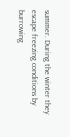summer. During the winter they escape freezing conditions by burrowing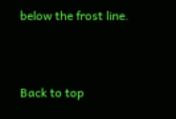below the frost line.


Back to top